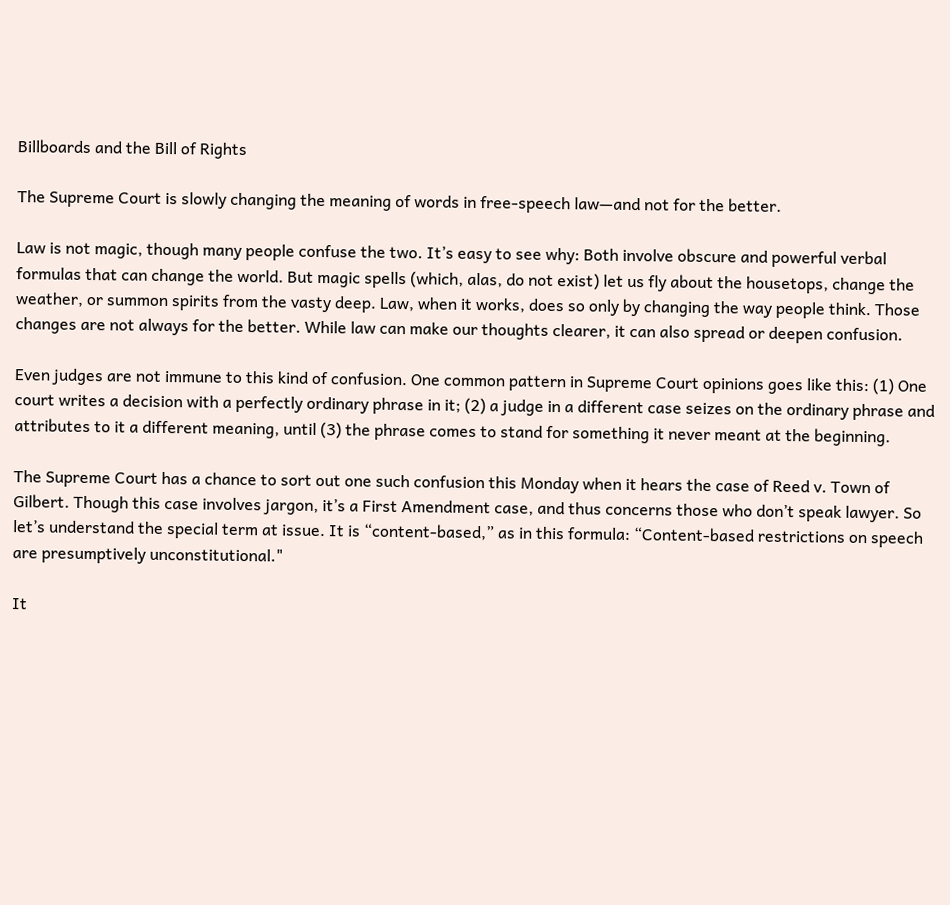Billboards and the Bill of Rights

The Supreme Court is slowly changing the meaning of words in free-speech law—and not for the better.

Law is not magic, though many people confuse the two. It’s easy to see why: Both involve obscure and powerful verbal formulas that can change the world. But magic spells (which, alas, do not exist) let us fly about the housetops, change the weather, or summon spirits from the vasty deep. Law, when it works, does so only by changing the way people think. Those changes are not always for the better. While law can make our thoughts clearer, it can also spread or deepen confusion.

Even judges are not immune to this kind of confusion. One common pattern in Supreme Court opinions goes like this: (1) One court writes a decision with a perfectly ordinary phrase in it; (2) a judge in a different case seizes on the ordinary phrase and attributes to it a different meaning, until (3) the phrase comes to stand for something it never meant at the beginning.

The Supreme Court has a chance to sort out one such confusion this Monday when it hears the case of Reed v. Town of Gilbert. Though this case involves jargon, it’s a First Amendment case, and thus concerns those who don’t speak lawyer. So let’s understand the special term at issue. It is “content-based,” as in this formula: “Content-based restrictions on speech are presumptively unconstitutional."

It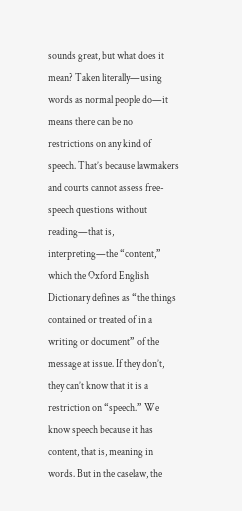sounds great, but what does it mean? Taken literally—using words as normal people do—it means there can be no restrictions on any kind of speech. That’s because lawmakers and courts cannot assess free-speech questions without reading—that is, interpreting—the “content,” which the Oxford English Dictionary defines as “the things contained or treated of in a writing or document” of the message at issue. If they don’t, they can’t know that it is a restriction on “speech.” We know speech because it has content, that is, meaning in words. But in the caselaw, the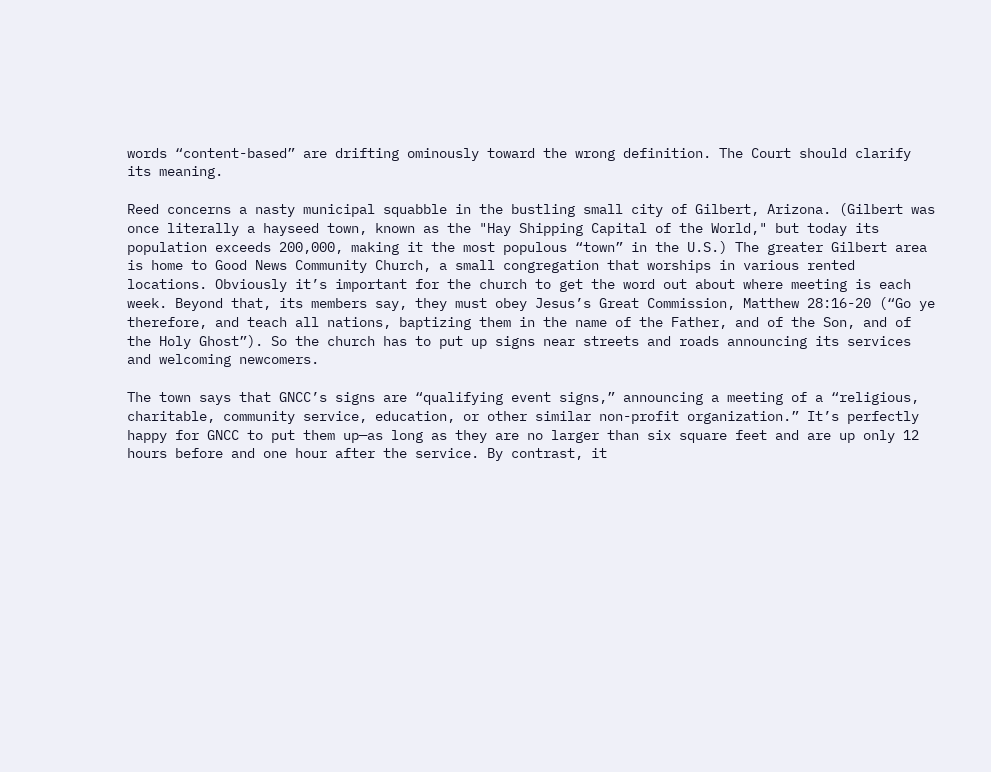words “content-based” are drifting ominously toward the wrong definition. The Court should clarify its meaning.

Reed concerns a nasty municipal squabble in the bustling small city of Gilbert, Arizona. (Gilbert was once literally a hayseed town, known as the "Hay Shipping Capital of the World," but today its population exceeds 200,000, making it the most populous “town” in the U.S.) The greater Gilbert area is home to Good News Community Church, a small congregation that worships in various rented locations. Obviously it’s important for the church to get the word out about where meeting is each week. Beyond that, its members say, they must obey Jesus’s Great Commission, Matthew 28:16-20 (“Go ye therefore, and teach all nations, baptizing them in the name of the Father, and of the Son, and of the Holy Ghost”). So the church has to put up signs near streets and roads announcing its services and welcoming newcomers.

The town says that GNCC’s signs are “qualifying event signs,” announcing a meeting of a “religious, charitable, community service, education, or other similar non-profit organization.” It’s perfectly happy for GNCC to put them up—as long as they are no larger than six square feet and are up only 12 hours before and one hour after the service. By contrast, it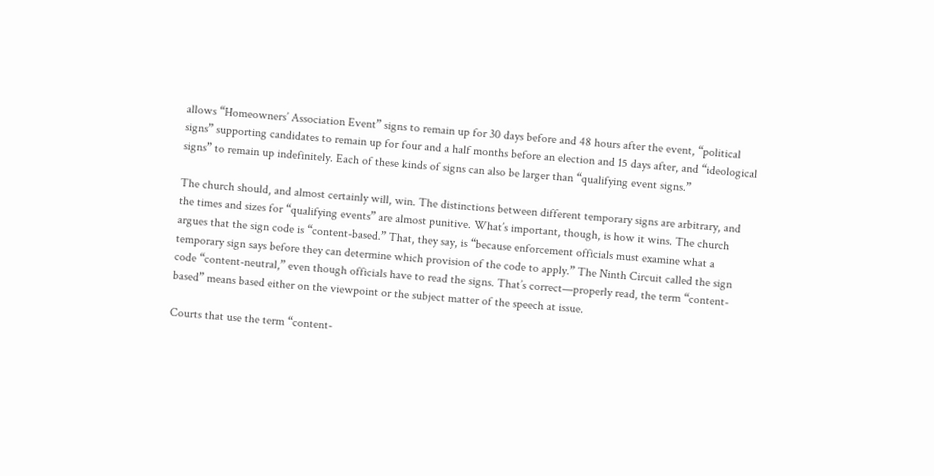allows “Homeowners’ Association Event” signs to remain up for 30 days before and 48 hours after the event, “political signs” supporting candidates to remain up for four and a half months before an election and 15 days after, and “ideological signs” to remain up indefinitely. Each of these kinds of signs can also be larger than “qualifying event signs.”

The church should, and almost certainly will, win. The distinctions between different temporary signs are arbitrary, and the times and sizes for “qualifying events” are almost punitive. What’s important, though, is how it wins. The church argues that the sign code is “content-based.” That, they say, is “because enforcement officials must examine what a temporary sign says before they can determine which provision of the code to apply.” The Ninth Circuit called the sign code “content-neutral,” even though officials have to read the signs. That’s correct—properly read, the term “content-based” means based either on the viewpoint or the subject matter of the speech at issue.

Courts that use the term “content-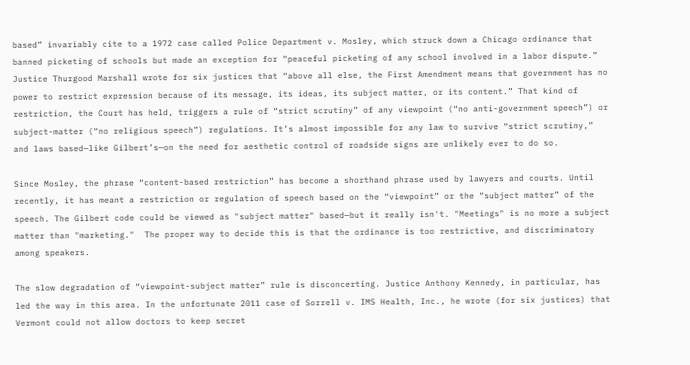based” invariably cite to a 1972 case called Police Department v. Mosley, which struck down a Chicago ordinance that banned picketing of schools but made an exception for “peaceful picketing of any school involved in a labor dispute.” Justice Thurgood Marshall wrote for six justices that “above all else, the First Amendment means that government has no power to restrict expression because of its message, its ideas, its subject matter, or its content.” That kind of restriction, the Court has held, triggers a rule of “strict scrutiny” of any viewpoint (“no anti-government speech”) or subject-matter (“no religious speech”) regulations. It’s almost impossible for any law to survive “strict scrutiny,” and laws based—like Gilbert’s—on the need for aesthetic control of roadside signs are unlikely ever to do so.

Since Mosley, the phrase “content-based restriction” has become a shorthand phrase used by lawyers and courts. Until recently, it has meant a restriction or regulation of speech based on the “viewpoint” or the “subject matter” of the speech. The Gilbert code could be viewed as "subject matter" based—but it really isn't. "Meetings" is no more a subject matter than "marketing."  The proper way to decide this is that the ordinance is too restrictive, and discriminatory among speakers.

The slow degradation of “viewpoint-subject matter” rule is disconcerting. Justice Anthony Kennedy, in particular, has led the way in this area. In the unfortunate 2011 case of Sorrell v. IMS Health, Inc., he wrote (for six justices) that Vermont could not allow doctors to keep secret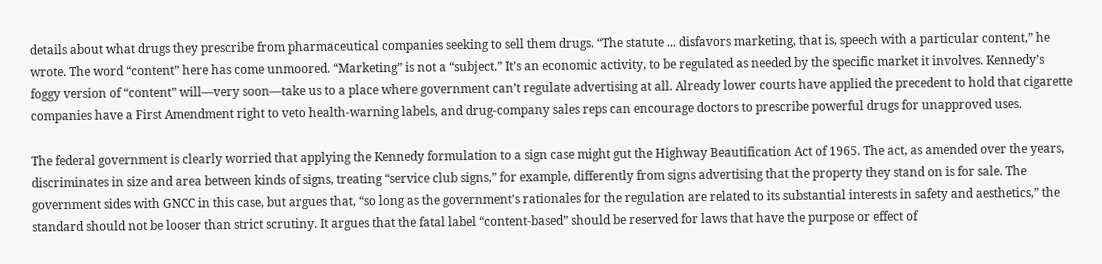details about what drugs they prescribe from pharmaceutical companies seeking to sell them drugs. “The statute ... disfavors marketing, that is, speech with a particular content,” he wrote. The word “content” here has come unmoored. “Marketing” is not a “subject.” It’s an economic activity, to be regulated as needed by the specific market it involves. Kennedy’s foggy version of “content” will—very soon—take us to a place where government can’t regulate advertising at all. Already lower courts have applied the precedent to hold that cigarette companies have a First Amendment right to veto health-warning labels, and drug-company sales reps can encourage doctors to prescribe powerful drugs for unapproved uses.

The federal government is clearly worried that applying the Kennedy formulation to a sign case might gut the Highway Beautification Act of 1965. The act, as amended over the years, discriminates in size and area between kinds of signs, treating “service club signs,” for example, differently from signs advertising that the property they stand on is for sale. The government sides with GNCC in this case, but argues that, “so long as the government’s rationales for the regulation are related to its substantial interests in safety and aesthetics,” the standard should not be looser than strict scrutiny. It argues that the fatal label “content-based” should be reserved for laws that have the purpose or effect of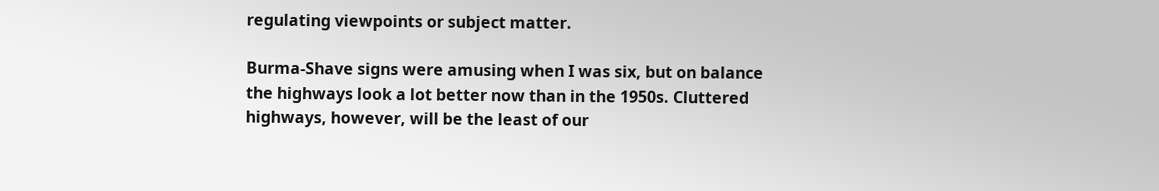regulating viewpoints or subject matter.

Burma-Shave signs were amusing when I was six, but on balance the highways look a lot better now than in the 1950s. Cluttered highways, however, will be the least of our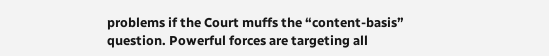problems if the Court muffs the “content-basis” question. Powerful forces are targeting all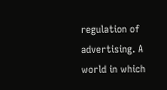regulation of advertising. A world in which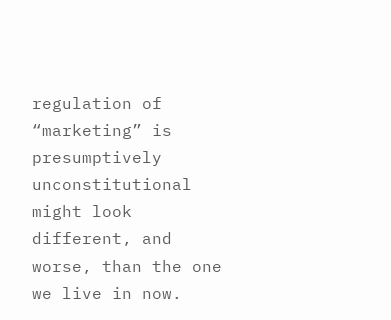regulation of “marketing” is presumptively unconstitutional might look different, and worse, than the one we live in now.